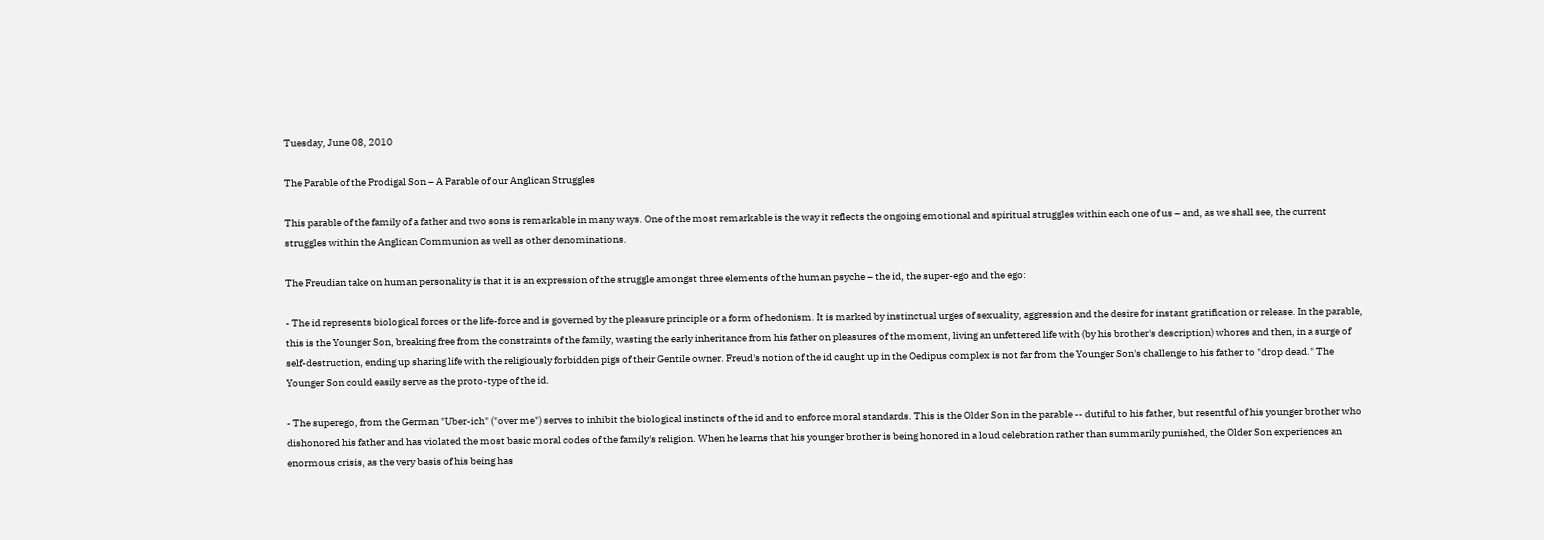Tuesday, June 08, 2010

The Parable of the Prodigal Son – A Parable of our Anglican Struggles

This parable of the family of a father and two sons is remarkable in many ways. One of the most remarkable is the way it reflects the ongoing emotional and spiritual struggles within each one of us – and, as we shall see, the current struggles within the Anglican Communion as well as other denominations.

The Freudian take on human personality is that it is an expression of the struggle amongst three elements of the human psyche – the id, the super-ego and the ego:

- The id represents biological forces or the life-force and is governed by the pleasure principle or a form of hedonism. It is marked by instinctual urges of sexuality, aggression and the desire for instant gratification or release. In the parable, this is the Younger Son, breaking free from the constraints of the family, wasting the early inheritance from his father on pleasures of the moment, living an unfettered life with (by his brother's description) whores and then, in a surge of self-destruction, ending up sharing life with the religiously forbidden pigs of their Gentile owner. Freud's notion of the id caught up in the Oedipus complex is not far from the Younger Son's challenge to his father to "drop dead." The Younger Son could easily serve as the proto-type of the id.

- The superego, from the German "Uber-ich" ("over me") serves to inhibit the biological instincts of the id and to enforce moral standards. This is the Older Son in the parable -- dutiful to his father, but resentful of his younger brother who dishonored his father and has violated the most basic moral codes of the family's religion. When he learns that his younger brother is being honored in a loud celebration rather than summarily punished, the Older Son experiences an enormous crisis, as the very basis of his being has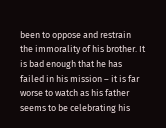been to oppose and restrain the immorality of his brother. It is bad enough that he has failed in his mission – it is far worse to watch as his father seems to be celebrating his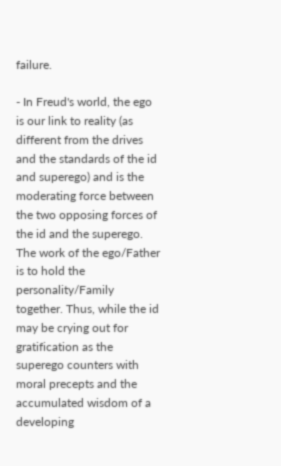failure.

- In Freud's world, the ego is our link to reality (as different from the drives and the standards of the id and superego) and is the moderating force between the two opposing forces of the id and the superego. The work of the ego/Father is to hold the personality/Family together. Thus, while the id may be crying out for gratification as the superego counters with moral precepts and the accumulated wisdom of a developing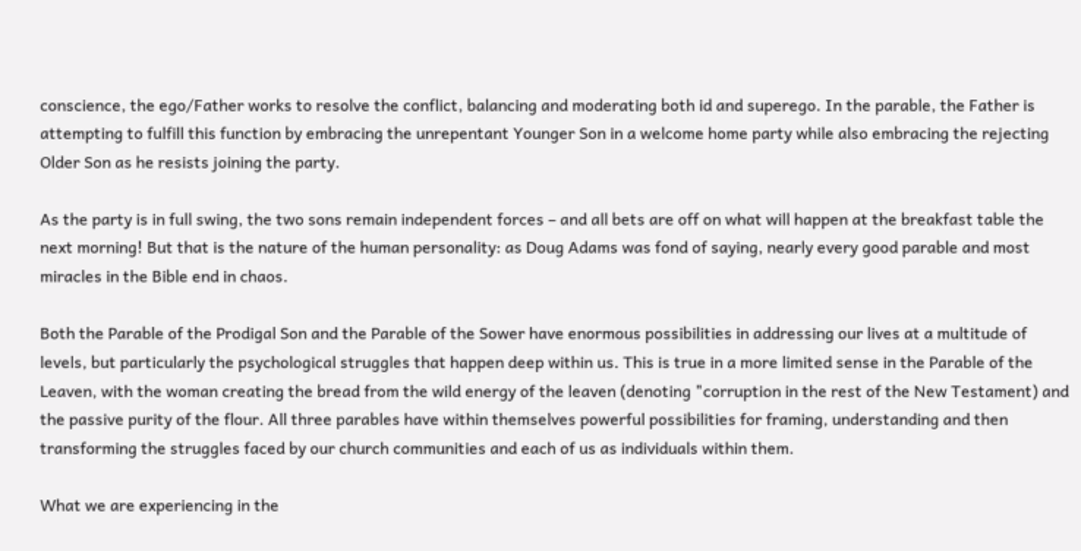conscience, the ego/Father works to resolve the conflict, balancing and moderating both id and superego. In the parable, the Father is attempting to fulfill this function by embracing the unrepentant Younger Son in a welcome home party while also embracing the rejecting Older Son as he resists joining the party.

As the party is in full swing, the two sons remain independent forces – and all bets are off on what will happen at the breakfast table the next morning! But that is the nature of the human personality: as Doug Adams was fond of saying, nearly every good parable and most miracles in the Bible end in chaos.

Both the Parable of the Prodigal Son and the Parable of the Sower have enormous possibilities in addressing our lives at a multitude of levels, but particularly the psychological struggles that happen deep within us. This is true in a more limited sense in the Parable of the Leaven, with the woman creating the bread from the wild energy of the leaven (denoting "corruption in the rest of the New Testament) and the passive purity of the flour. All three parables have within themselves powerful possibilities for framing, understanding and then transforming the struggles faced by our church communities and each of us as individuals within them.

What we are experiencing in the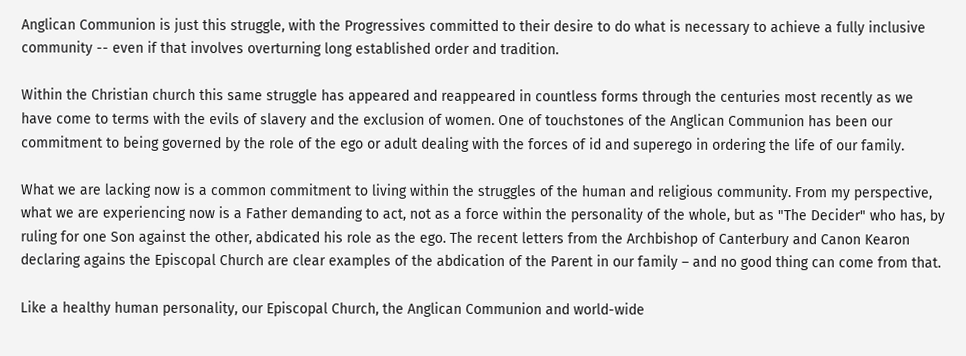Anglican Communion is just this struggle, with the Progressives committed to their desire to do what is necessary to achieve a fully inclusive community -- even if that involves overturning long established order and tradition.

Within the Christian church this same struggle has appeared and reappeared in countless forms through the centuries most recently as we have come to terms with the evils of slavery and the exclusion of women. One of touchstones of the Anglican Communion has been our commitment to being governed by the role of the ego or adult dealing with the forces of id and superego in ordering the life of our family.

What we are lacking now is a common commitment to living within the struggles of the human and religious community. From my perspective, what we are experiencing now is a Father demanding to act, not as a force within the personality of the whole, but as "The Decider" who has, by ruling for one Son against the other, abdicated his role as the ego. The recent letters from the Archbishop of Canterbury and Canon Kearon declaring agains the Episcopal Church are clear examples of the abdication of the Parent in our family – and no good thing can come from that.

Like a healthy human personality, our Episcopal Church, the Anglican Communion and world-wide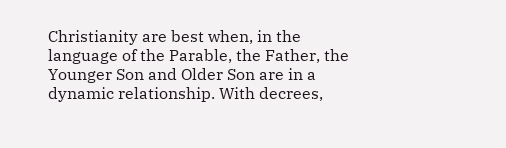Christianity are best when, in the language of the Parable, the Father, the Younger Son and Older Son are in a dynamic relationship. With decrees,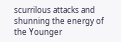scurrilous attacks and shunning the energy of the Younger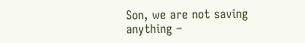Son, we are not saving anything –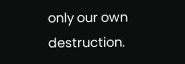only our own destruction.